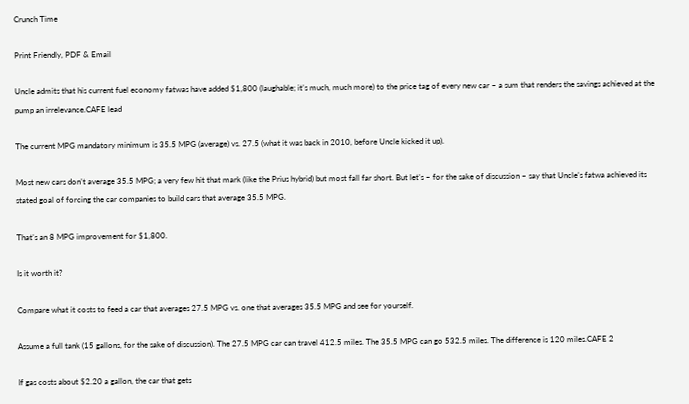Crunch Time

Print Friendly, PDF & Email

Uncle admits that his current fuel economy fatwas have added $1,800 (laughable; it’s much, much more) to the price tag of every new car – a sum that renders the savings achieved at the pump an irrelevance.CAFE lead

The current MPG mandatory minimum is 35.5 MPG (average) vs. 27.5 (what it was back in 2010, before Uncle kicked it up).

Most new cars don’t average 35.5 MPG; a very few hit that mark (like the Prius hybrid) but most fall far short. But let’s – for the sake of discussion – say that Uncle’s fatwa achieved its stated goal of forcing the car companies to build cars that average 35.5 MPG.

That’s an 8 MPG improvement for $1,800.

Is it worth it?

Compare what it costs to feed a car that averages 27.5 MPG vs. one that averages 35.5 MPG and see for yourself.

Assume a full tank (15 gallons, for the sake of discussion). The 27.5 MPG car can travel 412.5 miles. The 35.5 MPG can go 532.5 miles. The difference is 120 miles.CAFE 2

If gas costs about $2.20 a gallon, the car that gets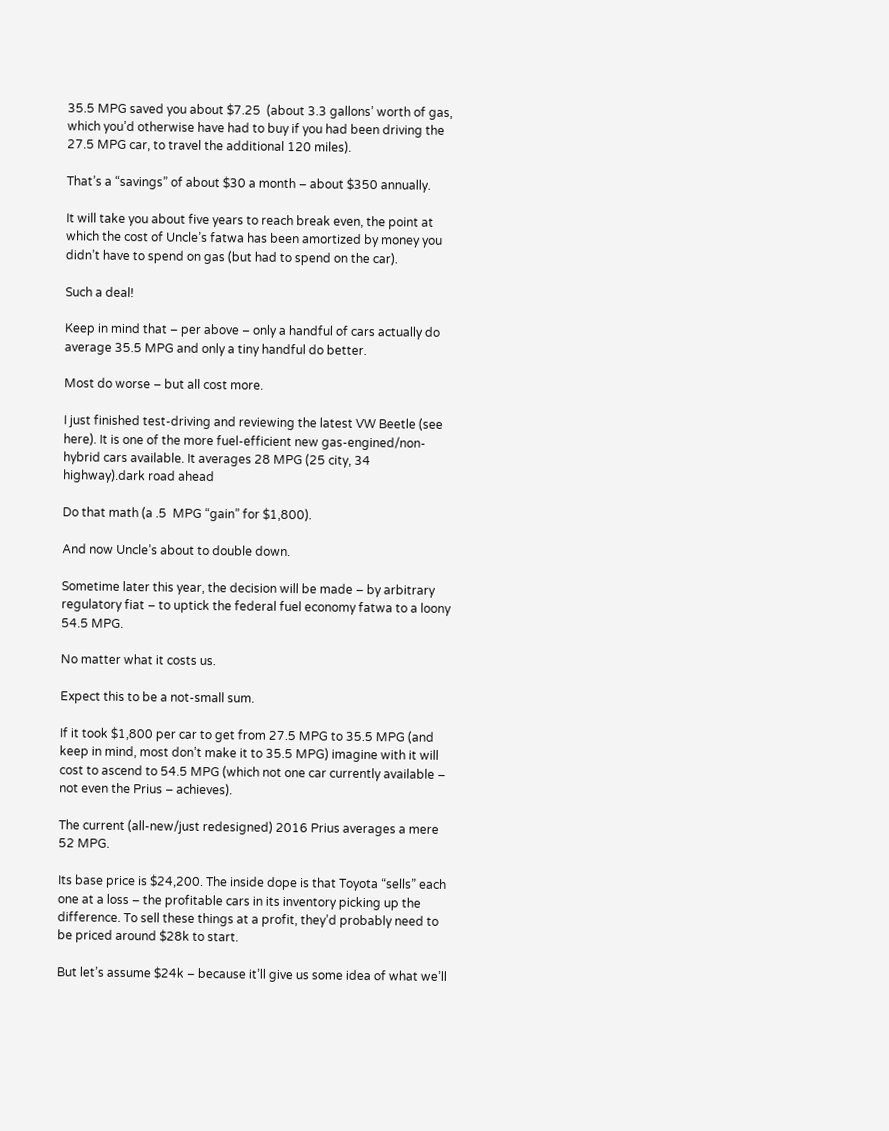35.5 MPG saved you about $7.25  (about 3.3 gallons’ worth of gas, which you’d otherwise have had to buy if you had been driving the 27.5 MPG car, to travel the additional 120 miles).

That’s a “savings” of about $30 a month – about $350 annually.

It will take you about five years to reach break even, the point at which the cost of Uncle’s fatwa has been amortized by money you didn’t have to spend on gas (but had to spend on the car).

Such a deal!

Keep in mind that – per above – only a handful of cars actually do average 35.5 MPG and only a tiny handful do better.

Most do worse – but all cost more.

I just finished test-driving and reviewing the latest VW Beetle (see here). It is one of the more fuel-efficient new gas-engined/non-hybrid cars available. It averages 28 MPG (25 city, 34 highway).dark road ahead

Do that math (a .5  MPG “gain” for $1,800).

And now Uncle’s about to double down.

Sometime later this year, the decision will be made – by arbitrary regulatory fiat – to uptick the federal fuel economy fatwa to a loony 54.5 MPG.

No matter what it costs us.

Expect this to be a not-small sum.

If it took $1,800 per car to get from 27.5 MPG to 35.5 MPG (and keep in mind, most don’t make it to 35.5 MPG) imagine with it will cost to ascend to 54.5 MPG (which not one car currently available – not even the Prius – achieves).

The current (all-new/just redesigned) 2016 Prius averages a mere 52 MPG.

Its base price is $24,200. The inside dope is that Toyota “sells” each one at a loss – the profitable cars in its inventory picking up the difference. To sell these things at a profit, they’d probably need to be priced around $28k to start.

But let’s assume $24k – because it’ll give us some idea of what we’ll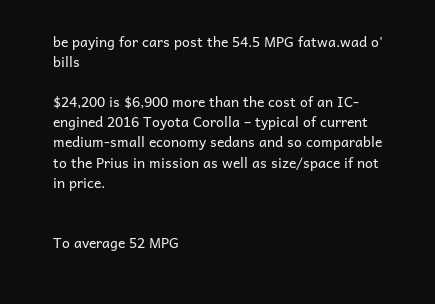be paying for cars post the 54.5 MPG fatwa.wad o' bills

$24,200 is $6,900 more than the cost of an IC-engined 2016 Toyota Corolla – typical of current medium-small economy sedans and so comparable to the Prius in mission as well as size/space if not in price.


To average 52 MPG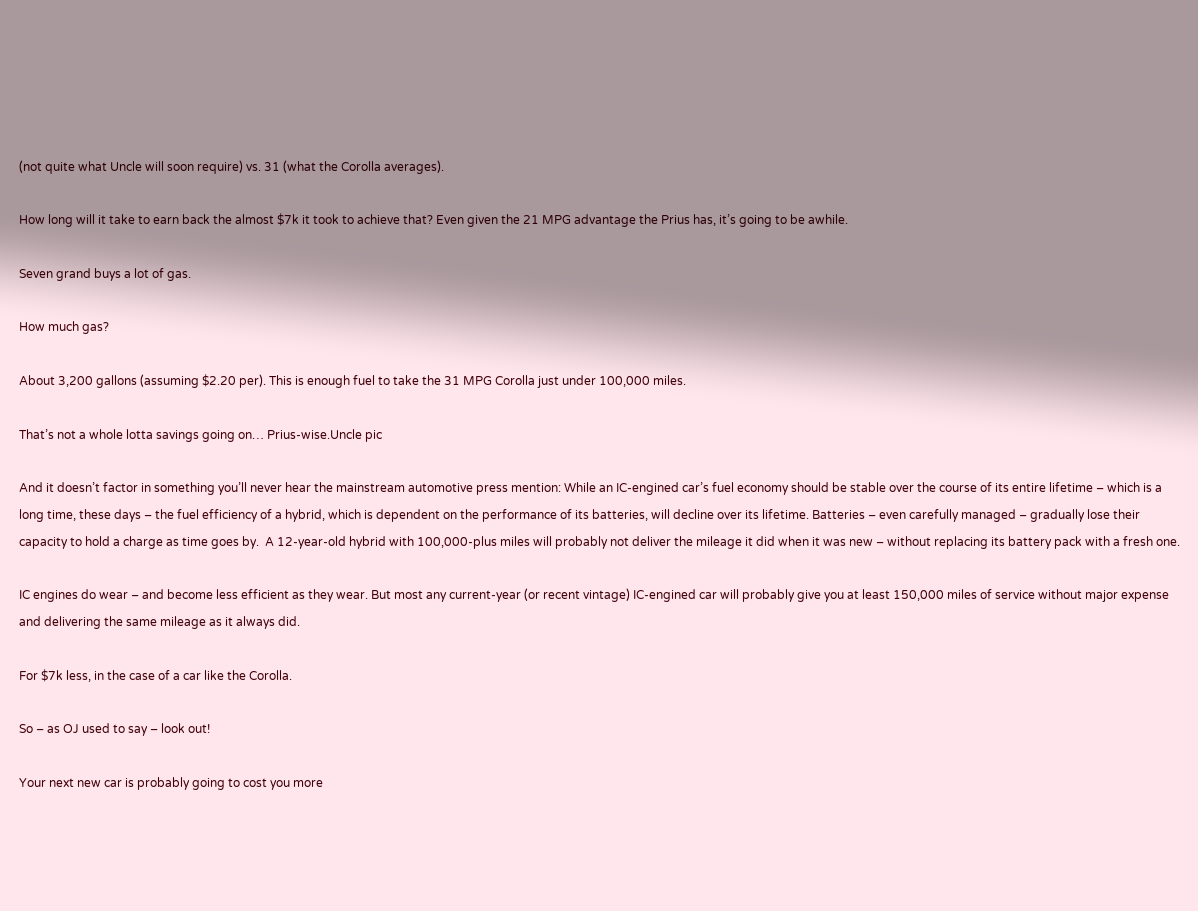(not quite what Uncle will soon require) vs. 31 (what the Corolla averages).

How long will it take to earn back the almost $7k it took to achieve that? Even given the 21 MPG advantage the Prius has, it’s going to be awhile.

Seven grand buys a lot of gas.

How much gas?

About 3,200 gallons (assuming $2.20 per). This is enough fuel to take the 31 MPG Corolla just under 100,000 miles.

That’s not a whole lotta savings going on… Prius-wise.Uncle pic

And it doesn’t factor in something you’ll never hear the mainstream automotive press mention: While an IC-engined car’s fuel economy should be stable over the course of its entire lifetime – which is a long time, these days – the fuel efficiency of a hybrid, which is dependent on the performance of its batteries, will decline over its lifetime. Batteries – even carefully managed – gradually lose their capacity to hold a charge as time goes by.  A 12-year-old hybrid with 100,000-plus miles will probably not deliver the mileage it did when it was new – without replacing its battery pack with a fresh one.

IC engines do wear – and become less efficient as they wear. But most any current-year (or recent vintage) IC-engined car will probably give you at least 150,000 miles of service without major expense and delivering the same mileage as it always did.

For $7k less, in the case of a car like the Corolla.

So – as OJ used to say – look out!

Your next new car is probably going to cost you more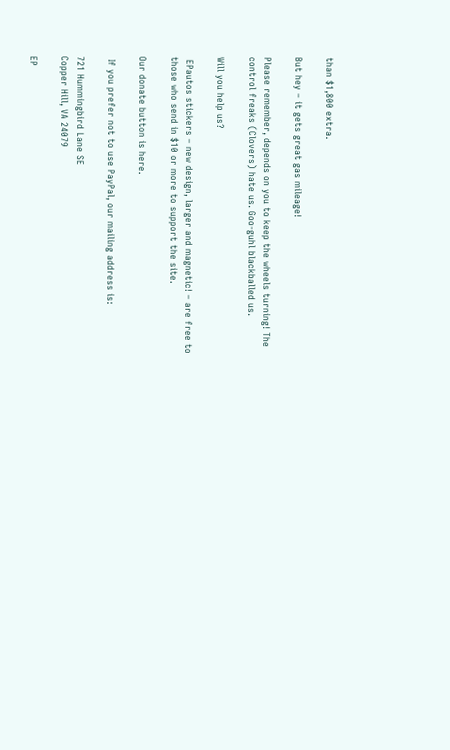than $1,800 extra.

But hey – it gets great gas mileage!

Please remember, depends on you to keep the wheels turning! The control freaks (Clovers) hate us. Goo-guhl blackballed us.

Will you help us?

 EPautos stickers – new design, larger and magnetic! – are free to those who send in $10 or more to support the site.

Our donate button is here.

 If you prefer not to use PayPal, our mailing address is:

721 Hummingbird Lane SE
Copper Hill, VA 24079

EP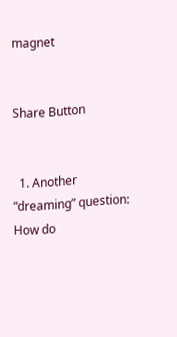magnet


Share Button


  1. Another “dreaming” question: How do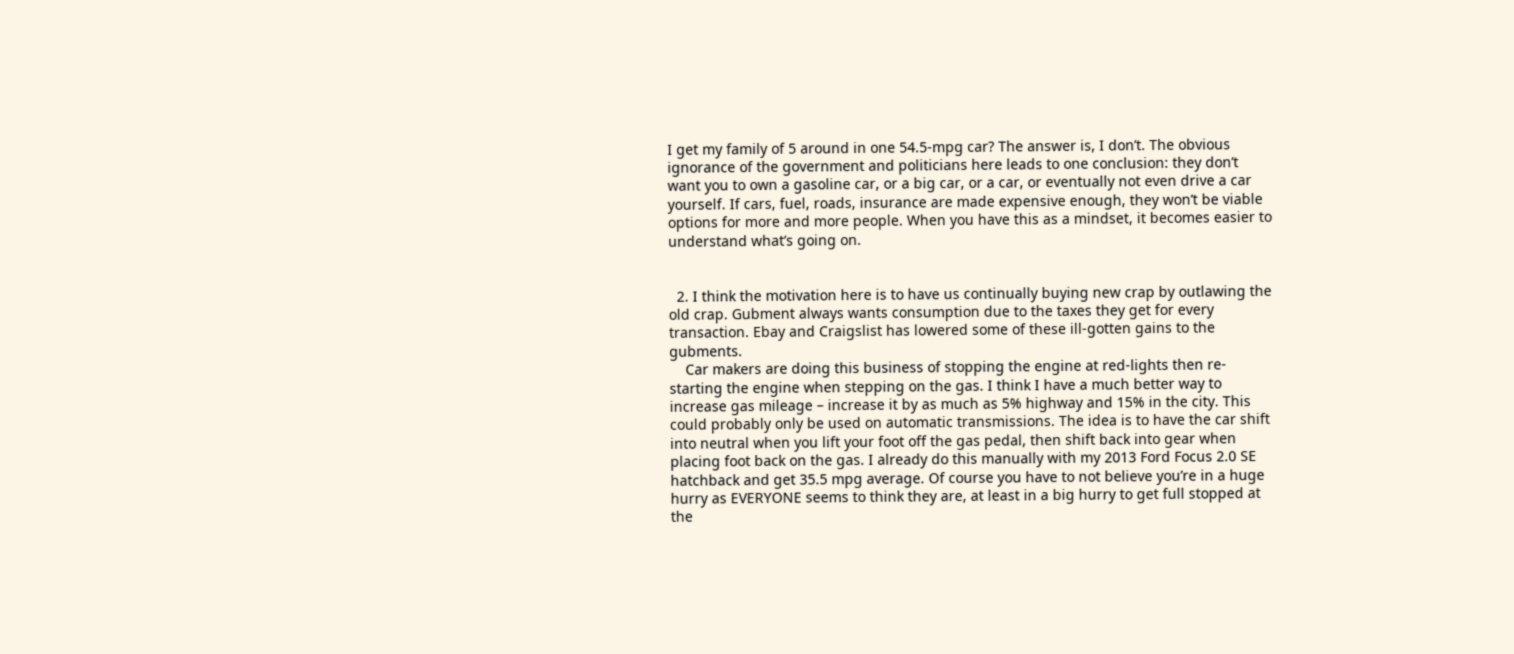I get my family of 5 around in one 54.5-mpg car? The answer is, I don’t. The obvious ignorance of the government and politicians here leads to one conclusion: they don’t want you to own a gasoline car, or a big car, or a car, or eventually not even drive a car yourself. If cars, fuel, roads, insurance are made expensive enough, they won’t be viable options for more and more people. When you have this as a mindset, it becomes easier to understand what’s going on.


  2. I think the motivation here is to have us continually buying new crap by outlawing the old crap. Gubment always wants consumption due to the taxes they get for every transaction. Ebay and Craigslist has lowered some of these ill-gotten gains to the gubments.
    Car makers are doing this business of stopping the engine at red-lights then re-starting the engine when stepping on the gas. I think I have a much better way to increase gas mileage – increase it by as much as 5% highway and 15% in the city. This could probably only be used on automatic transmissions. The idea is to have the car shift into neutral when you lift your foot off the gas pedal, then shift back into gear when placing foot back on the gas. I already do this manually with my 2013 Ford Focus 2.0 SE hatchback and get 35.5 mpg average. Of course you have to not believe you’re in a huge hurry as EVERYONE seems to think they are, at least in a big hurry to get full stopped at the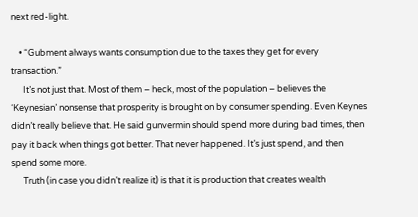next red-light.

    • “Gubment always wants consumption due to the taxes they get for every transaction.”
      It’s not just that. Most of them – heck, most of the population – believes the ‘Keynesian’ nonsense that prosperity is brought on by consumer spending. Even Keynes didn’t really believe that. He said gunvermin should spend more during bad times, then pay it back when things got better. That never happened. It’s just spend, and then spend some more.
      Truth (in case you didn’t realize it) is that it is production that creates wealth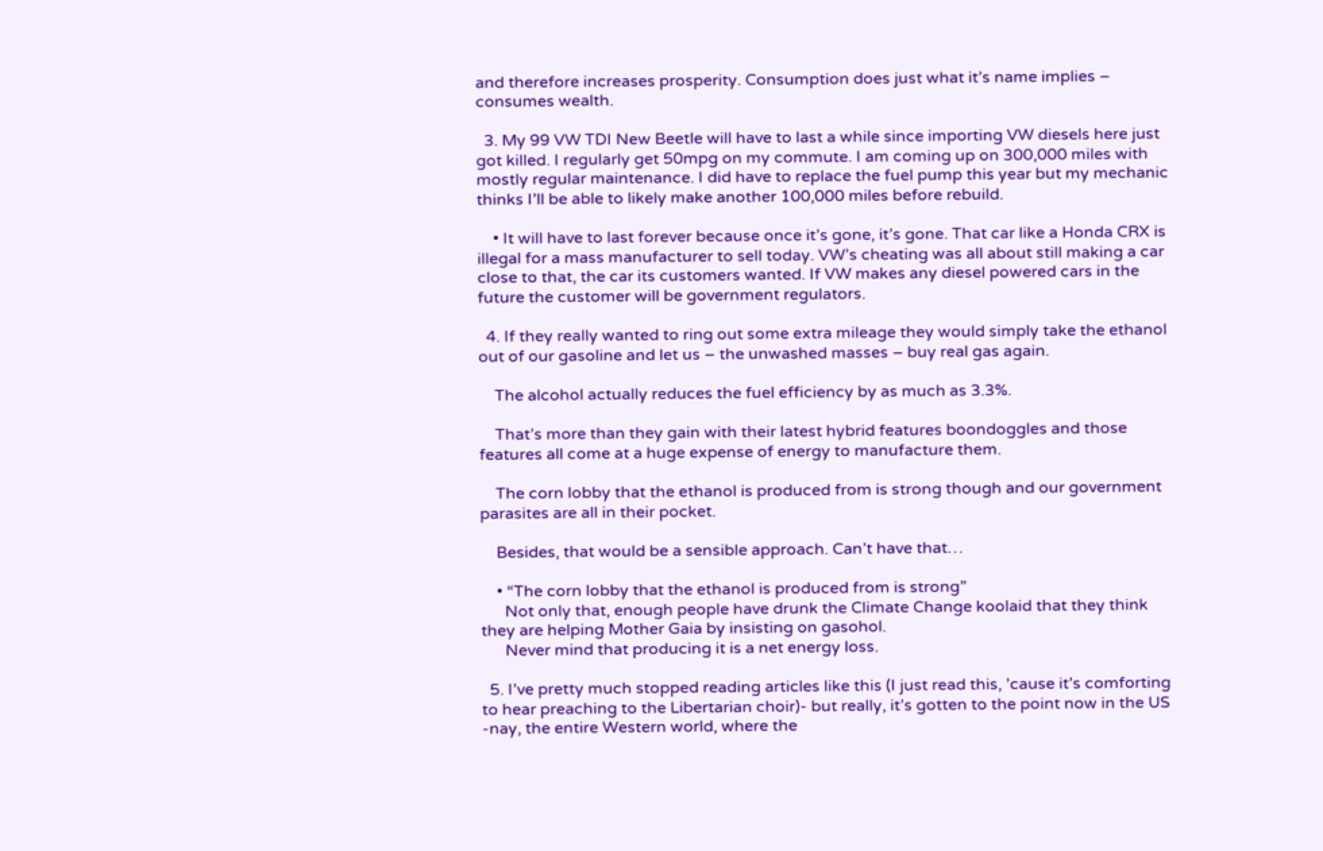and therefore increases prosperity. Consumption does just what it’s name implies – consumes wealth.

  3. My 99 VW TDI New Beetle will have to last a while since importing VW diesels here just got killed. I regularly get 50mpg on my commute. I am coming up on 300,000 miles with mostly regular maintenance. I did have to replace the fuel pump this year but my mechanic thinks I’ll be able to likely make another 100,000 miles before rebuild.

    • It will have to last forever because once it’s gone, it’s gone. That car like a Honda CRX is illegal for a mass manufacturer to sell today. VW’s cheating was all about still making a car close to that, the car its customers wanted. If VW makes any diesel powered cars in the future the customer will be government regulators.

  4. If they really wanted to ring out some extra mileage they would simply take the ethanol out of our gasoline and let us – the unwashed masses – buy real gas again.

    The alcohol actually reduces the fuel efficiency by as much as 3.3%.

    That’s more than they gain with their latest hybrid features boondoggles and those features all come at a huge expense of energy to manufacture them.

    The corn lobby that the ethanol is produced from is strong though and our government parasites are all in their pocket.

    Besides, that would be a sensible approach. Can’t have that…

    • “The corn lobby that the ethanol is produced from is strong”
      Not only that, enough people have drunk the Climate Change koolaid that they think they are helping Mother Gaia by insisting on gasohol.
      Never mind that producing it is a net energy loss.

  5. I’ve pretty much stopped reading articles like this (I just read this, ’cause it’s comforting to hear preaching to the Libertarian choir)- but really, it’s gotten to the point now in the US -nay, the entire Western world, where the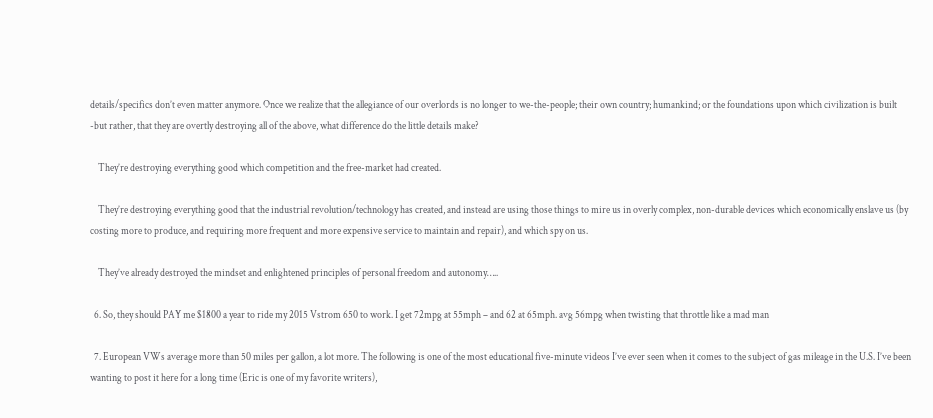details/specifics don’t even matter anymore. Once we realize that the allegiance of our overlords is no longer to we-the-people; their own country; humankind; or the foundations upon which civilization is built -but rather, that they are overtly destroying all of the above, what difference do the little details make?

    They’re destroying everything good which competition and the free-market had created.

    They’re destroying everything good that the industrial revolution/technology has created, and instead are using those things to mire us in overly complex, non-durable devices which economically enslave us (by costing more to produce, and requiring more frequent and more expensive service to maintain and repair), and which spy on us.

    They’ve already destroyed the mindset and enlightened principles of personal freedom and autonomy…..

  6. So, they should PAY me $1800 a year to ride my 2015 Vstrom 650 to work. I get 72mpg at 55mph – and 62 at 65mph. avg 56mpg when twisting that throttle like a mad man

  7. European VWs average more than 50 miles per gallon, a lot more. The following is one of the most educational five-minute videos I’ve ever seen when it comes to the subject of gas mileage in the U.S. I’ve been wanting to post it here for a long time (Eric is one of my favorite writers),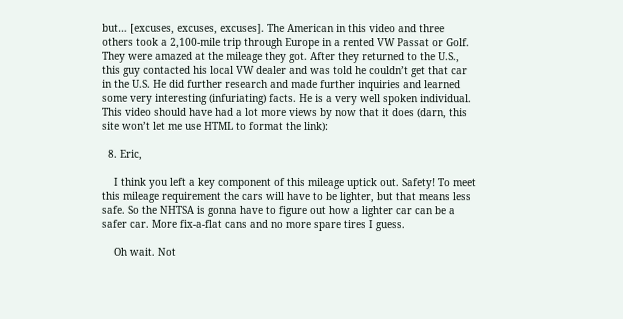but… [excuses, excuses, excuses]. The American in this video and three others took a 2,100-mile trip through Europe in a rented VW Passat or Golf. They were amazed at the mileage they got. After they returned to the U.S., this guy contacted his local VW dealer and was told he couldn’t get that car in the U.S. He did further research and made further inquiries and learned some very interesting (infuriating) facts. He is a very well spoken individual. This video should have had a lot more views by now that it does (darn, this site won’t let me use HTML to format the link):

  8. Eric,

    I think you left a key component of this mileage uptick out. Safety! To meet this mileage requirement the cars will have to be lighter, but that means less safe. So the NHTSA is gonna have to figure out how a lighter car can be a safer car. More fix-a-flat cans and no more spare tires I guess.

    Oh wait. Not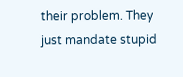their problem. They just mandate stupid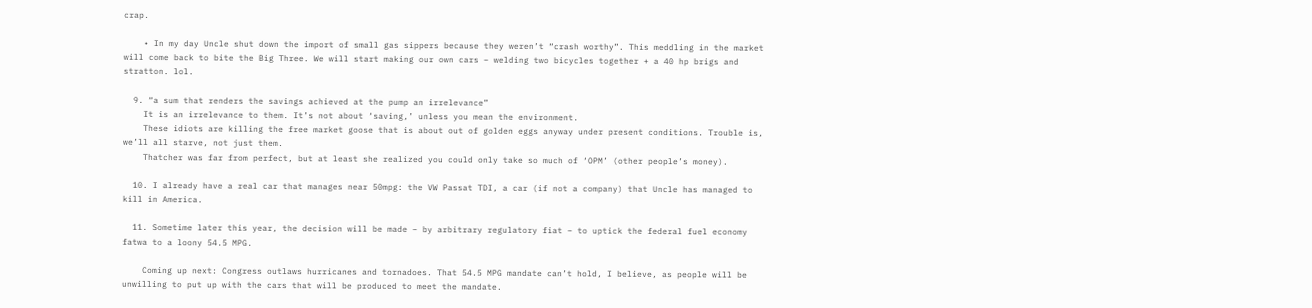crap.

    • In my day Uncle shut down the import of small gas sippers because they weren’t “crash worthy”. This meddling in the market will come back to bite the Big Three. We will start making our own cars – welding two bicycles together + a 40 hp brigs and stratton. lol.

  9. “a sum that renders the savings achieved at the pump an irrelevance”
    It is an irrelevance to them. It’s not about ‘saving,’ unless you mean the environment.
    These idiots are killing the free market goose that is about out of golden eggs anyway under present conditions. Trouble is, we’ll all starve, not just them.
    Thatcher was far from perfect, but at least she realized you could only take so much of ‘OPM’ (other people’s money).

  10. I already have a real car that manages near 50mpg: the VW Passat TDI, a car (if not a company) that Uncle has managed to kill in America.

  11. Sometime later this year, the decision will be made – by arbitrary regulatory fiat – to uptick the federal fuel economy fatwa to a loony 54.5 MPG.

    Coming up next: Congress outlaws hurricanes and tornadoes. That 54.5 MPG mandate can’t hold, I believe, as people will be unwilling to put up with the cars that will be produced to meet the mandate.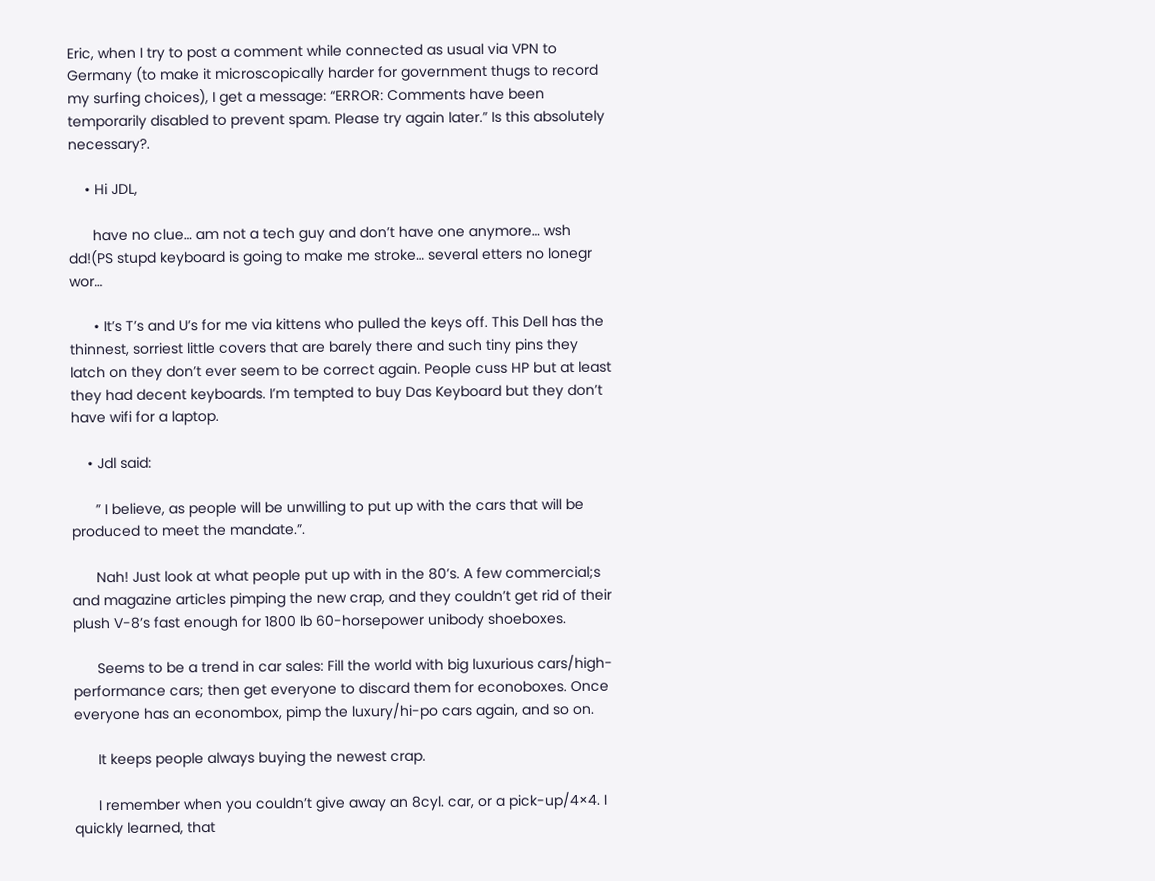Eric, when I try to post a comment while connected as usual via VPN to Germany (to make it microscopically harder for government thugs to record my surfing choices), I get a message: “ERROR: Comments have been temporarily disabled to prevent spam. Please try again later.” Is this absolutely necessary?.

    • Hi JDL,

      have no clue… am not a tech guy and don’t have one anymore… wsh dd!(PS stupd keyboard is going to make me stroke… several etters no lonegr wor…

      • It’s T’s and U’s for me via kittens who pulled the keys off. This Dell has the thinnest, sorriest little covers that are barely there and such tiny pins they latch on they don’t ever seem to be correct again. People cuss HP but at least they had decent keyboards. I’m tempted to buy Das Keyboard but they don’t have wifi for a laptop.

    • Jdl said:

      ” I believe, as people will be unwilling to put up with the cars that will be produced to meet the mandate.”.

      Nah! Just look at what people put up with in the 80’s. A few commercial;s and magazine articles pimping the new crap, and they couldn’t get rid of their plush V-8’s fast enough for 1800 lb 60-horsepower unibody shoeboxes.

      Seems to be a trend in car sales: Fill the world with big luxurious cars/high-performance cars; then get everyone to discard them for econoboxes. Once everyone has an econombox, pimp the luxury/hi-po cars again, and so on.

      It keeps people always buying the newest crap.

      I remember when you couldn’t give away an 8cyl. car, or a pick-up/4×4. I quickly learned, that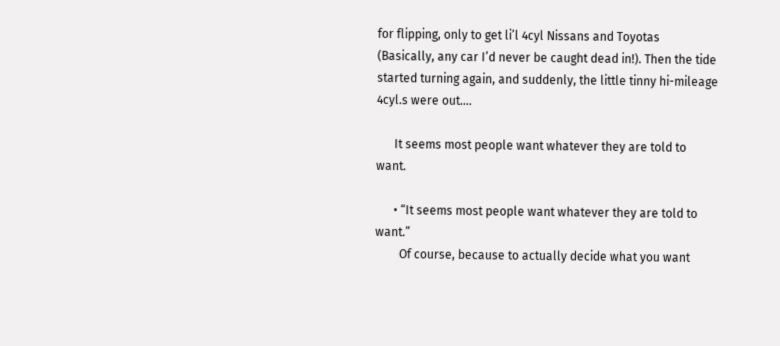for flipping, only to get li’l 4cyl Nissans and Toyotas (Basically, any car I’d never be caught dead in!). Then the tide started turning again, and suddenly, the little tinny hi-mileage 4cyl.s were out….

      It seems most people want whatever they are told to want.

      • “It seems most people want whatever they are told to want.”
        Of course, because to actually decide what you want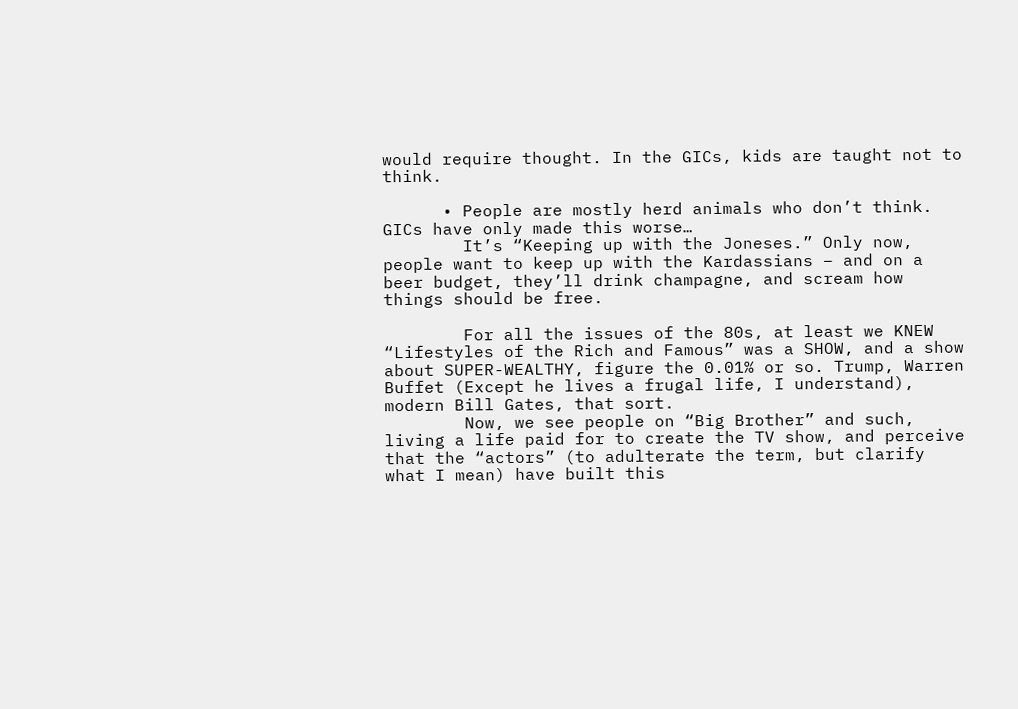would require thought. In the GICs, kids are taught not to think.

      • People are mostly herd animals who don’t think. GICs have only made this worse…
        It’s “Keeping up with the Joneses.” Only now, people want to keep up with the Kardassians – and on a beer budget, they’ll drink champagne, and scream how things should be free.

        For all the issues of the 80s, at least we KNEW “Lifestyles of the Rich and Famous” was a SHOW, and a show about SUPER-WEALTHY, figure the 0.01% or so. Trump, Warren Buffet (Except he lives a frugal life, I understand), modern Bill Gates, that sort.
        Now, we see people on “Big Brother” and such, living a life paid for to create the TV show, and perceive that the “actors” (to adulterate the term, but clarify what I mean) have built this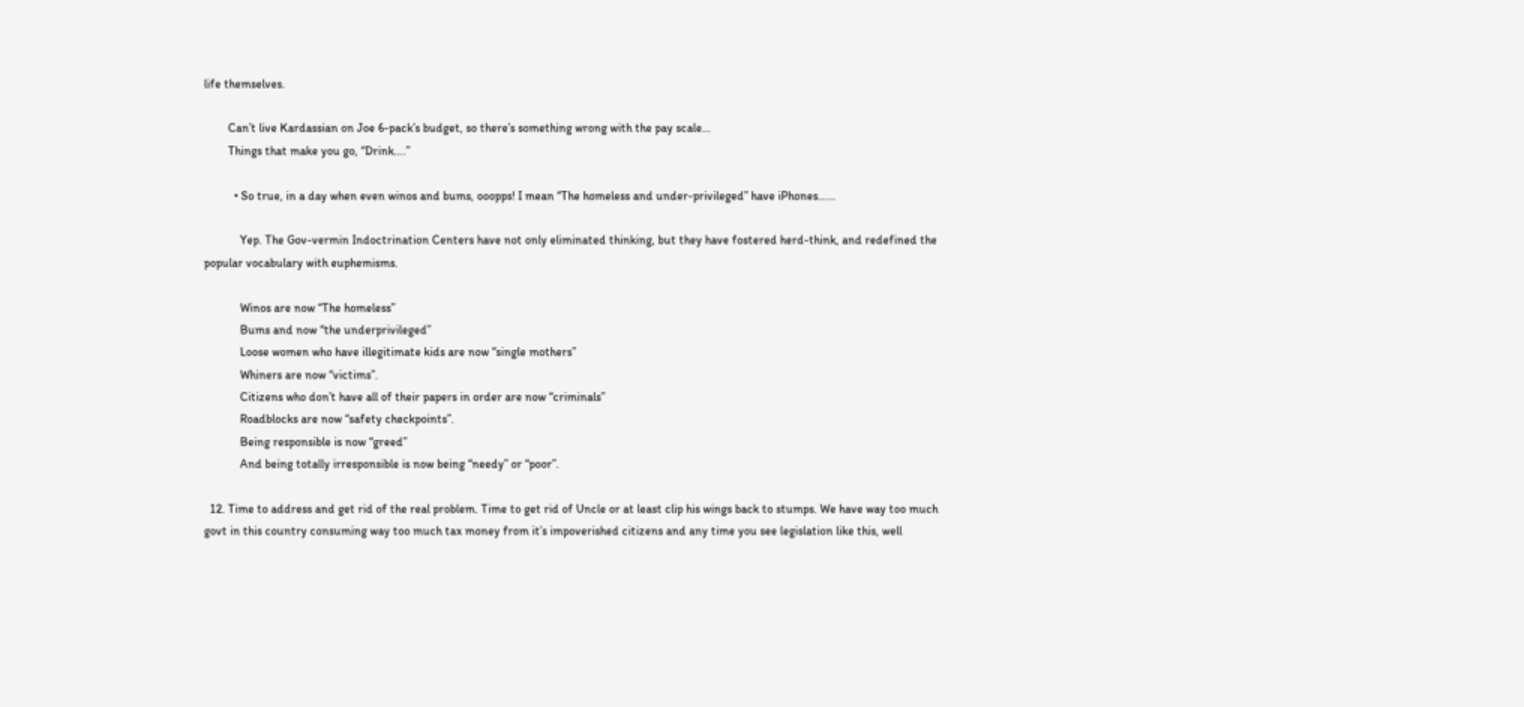life themselves.

        Can’t live Kardassian on Joe 6-pack’s budget, so there’s something wrong with the pay scale…
        Things that make you go, “Drink….”

          • So true, in a day when even winos and bums, ooopps! I mean “The homeless and under-privileged” have iPhones……

            Yep. The Gov-vermin Indoctrination Centers have not only eliminated thinking, but they have fostered herd-think, and redefined the popular vocabulary with euphemisms.

            Winos are now “The homeless”
            Bums and now “the underprivileged”
            Loose women who have illegitimate kids are now “single mothers”
            Whiners are now “victims”.
            Citizens who don’t have all of their papers in order are now “criminals”
            Roadblocks are now “safety checkpoints”.
            Being responsible is now “greed”
            And being totally irresponsible is now being “needy” or “poor”.

  12. Time to address and get rid of the real problem. Time to get rid of Uncle or at least clip his wings back to stumps. We have way too much govt in this country consuming way too much tax money from it’s impoverished citizens and any time you see legislation like this, well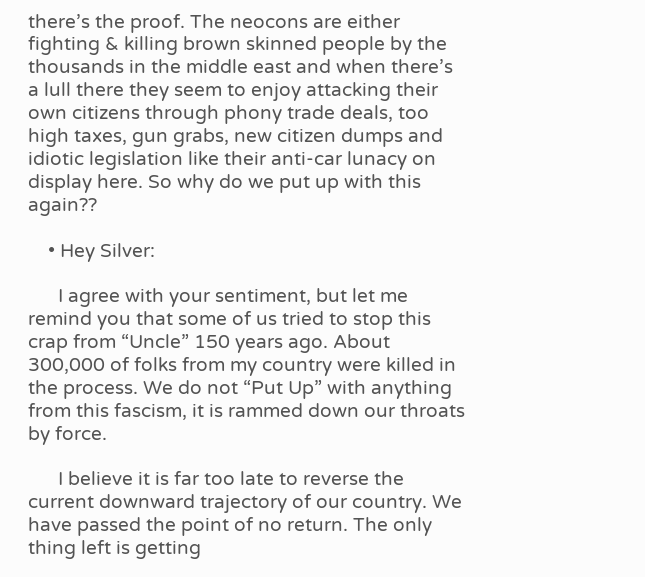there’s the proof. The neocons are either fighting & killing brown skinned people by the thousands in the middle east and when there’s a lull there they seem to enjoy attacking their own citizens through phony trade deals, too high taxes, gun grabs, new citizen dumps and idiotic legislation like their anti-car lunacy on display here. So why do we put up with this again??

    • Hey Silver:

      I agree with your sentiment, but let me remind you that some of us tried to stop this crap from “Uncle” 150 years ago. About 300,000 of folks from my country were killed in the process. We do not “Put Up” with anything from this fascism, it is rammed down our throats by force.

      I believe it is far too late to reverse the current downward trajectory of our country. We have passed the point of no return. The only thing left is getting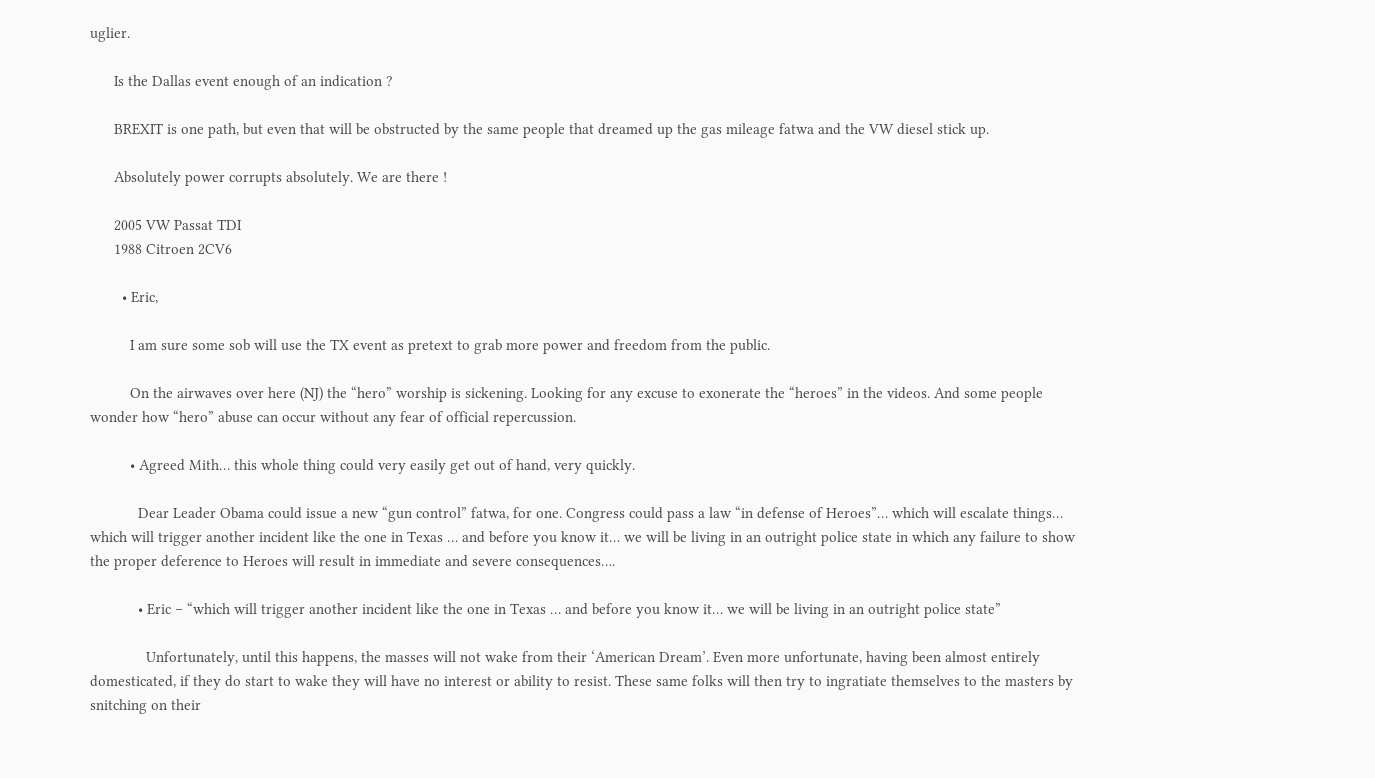uglier.

      Is the Dallas event enough of an indication ?

      BREXIT is one path, but even that will be obstructed by the same people that dreamed up the gas mileage fatwa and the VW diesel stick up.

      Absolutely power corrupts absolutely. We are there !

      2005 VW Passat TDI
      1988 Citroen 2CV6

        • Eric,

          I am sure some sob will use the TX event as pretext to grab more power and freedom from the public.

          On the airwaves over here (NJ) the “hero” worship is sickening. Looking for any excuse to exonerate the “heroes” in the videos. And some people wonder how “hero” abuse can occur without any fear of official repercussion.

          • Agreed Mith… this whole thing could very easily get out of hand, very quickly.

            Dear Leader Obama could issue a new “gun control” fatwa, for one. Congress could pass a law “in defense of Heroes”… which will escalate things… which will trigger another incident like the one in Texas … and before you know it… we will be living in an outright police state in which any failure to show the proper deference to Heroes will result in immediate and severe consequences….

            • Eric – “which will trigger another incident like the one in Texas … and before you know it… we will be living in an outright police state”

              Unfortunately, until this happens, the masses will not wake from their ‘American Dream’. Even more unfortunate, having been almost entirely domesticated, if they do start to wake they will have no interest or ability to resist. These same folks will then try to ingratiate themselves to the masters by snitching on their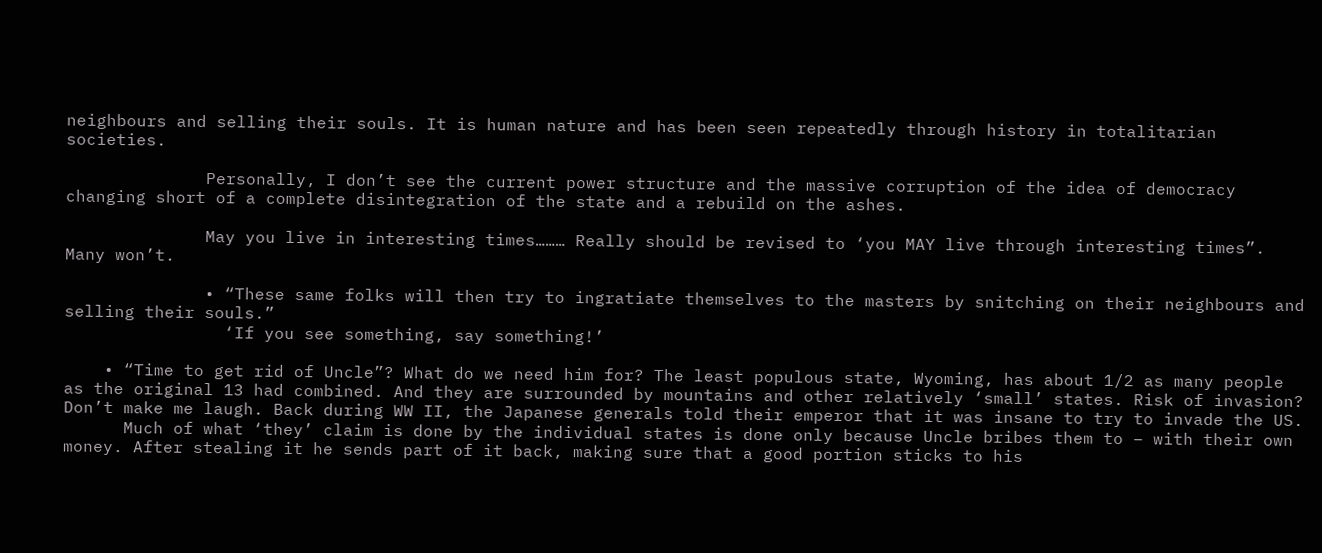neighbours and selling their souls. It is human nature and has been seen repeatedly through history in totalitarian societies.

              Personally, I don’t see the current power structure and the massive corruption of the idea of democracy changing short of a complete disintegration of the state and a rebuild on the ashes.

              May you live in interesting times……… Really should be revised to ‘you MAY live through interesting times”. Many won’t.

              • “These same folks will then try to ingratiate themselves to the masters by snitching on their neighbours and selling their souls.”
                ‘If you see something, say something!’

    • “Time to get rid of Uncle”? What do we need him for? The least populous state, Wyoming, has about 1/2 as many people as the original 13 had combined. And they are surrounded by mountains and other relatively ‘small’ states. Risk of invasion? Don’t make me laugh. Back during WW II, the Japanese generals told their emperor that it was insane to try to invade the US.
      Much of what ‘they’ claim is done by the individual states is done only because Uncle bribes them to – with their own money. After stealing it he sends part of it back, making sure that a good portion sticks to his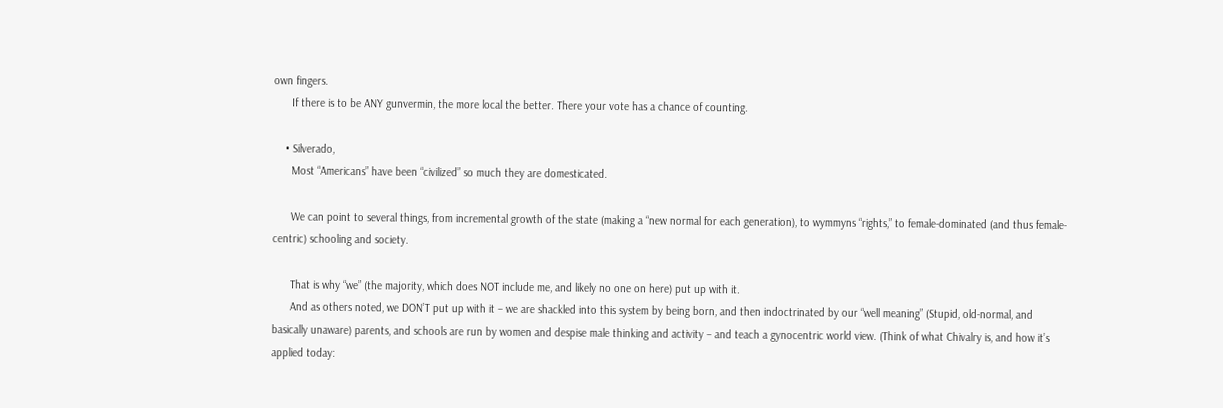own fingers.
      If there is to be ANY gunvermin, the more local the better. There your vote has a chance of counting.

    • Silverado,
      Most “Americans” have been “civilized” so much they are domesticated.

      We can point to several things, from incremental growth of the state (making a “new normal for each generation), to wymmyns “rights,” to female-dominated (and thus female-centric) schooling and society.

      That is why “we” (the majority, which does NOT include me, and likely no one on here) put up with it.
      And as others noted, we DON’T put up with it – we are shackled into this system by being born, and then indoctrinated by our “well meaning” (Stupid, old-normal, and basically unaware) parents, and schools are run by women and despise male thinking and activity – and teach a gynocentric world view. (Think of what Chivalry is, and how it’s applied today: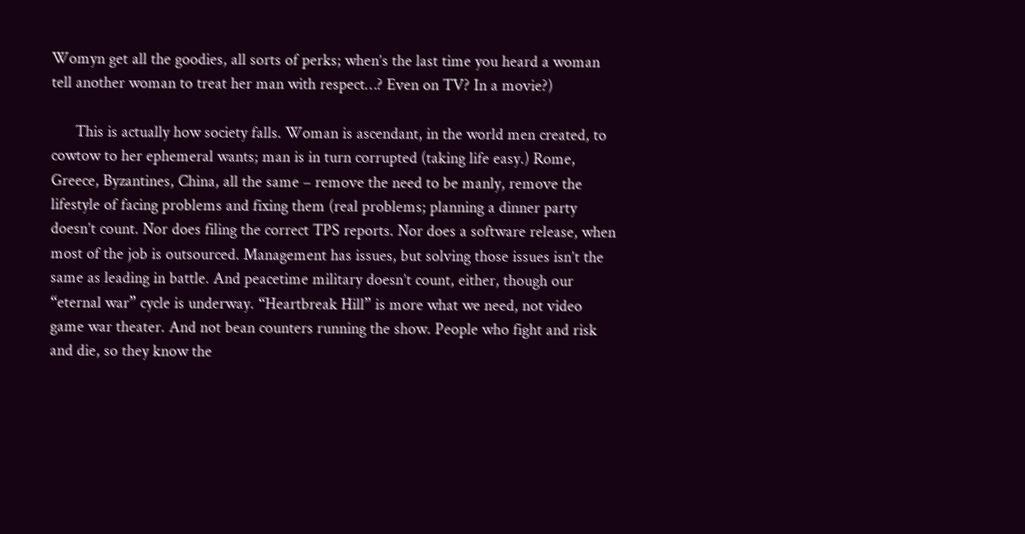Womyn get all the goodies, all sorts of perks; when’s the last time you heard a woman tell another woman to treat her man with respect…? Even on TV? In a movie?)

      This is actually how society falls. Woman is ascendant, in the world men created, to cowtow to her ephemeral wants; man is in turn corrupted (taking life easy.) Rome, Greece, Byzantines, China, all the same – remove the need to be manly, remove the lifestyle of facing problems and fixing them (real problems; planning a dinner party doesn’t count. Nor does filing the correct TPS reports. Nor does a software release, when most of the job is outsourced. Management has issues, but solving those issues isn’t the same as leading in battle. And peacetime military doesn’t count, either, though our “eternal war” cycle is underway. “Heartbreak Hill” is more what we need, not video game war theater. And not bean counters running the show. People who fight and risk and die, so they know the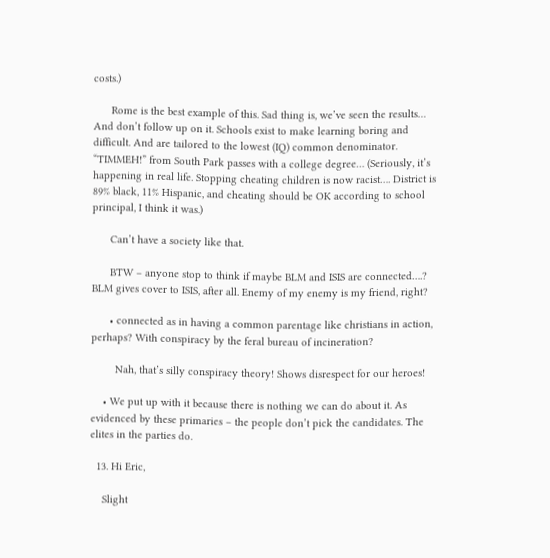costs.)

      Rome is the best example of this. Sad thing is, we’ve seen the results… And don’t follow up on it. Schools exist to make learning boring and difficult. And are tailored to the lowest (IQ) common denominator. “TIMMEH!” from South Park passes with a college degree… (Seriously, it’s happening in real life. Stopping cheating children is now racist…. District is 89% black, 11% Hispanic, and cheating should be OK according to school principal, I think it was.)

      Can’t have a society like that.

      BTW – anyone stop to think if maybe BLM and ISIS are connected….? BLM gives cover to ISIS, after all. Enemy of my enemy is my friend, right?

      • connected as in having a common parentage like christians in action, perhaps? With conspiracy by the feral bureau of incineration?

        Nah, that’s silly conspiracy theory! Shows disrespect for our heroes!

    • We put up with it because there is nothing we can do about it. As evidenced by these primaries – the people don’t pick the candidates. The elites in the parties do.

  13. Hi Eric,

    Slight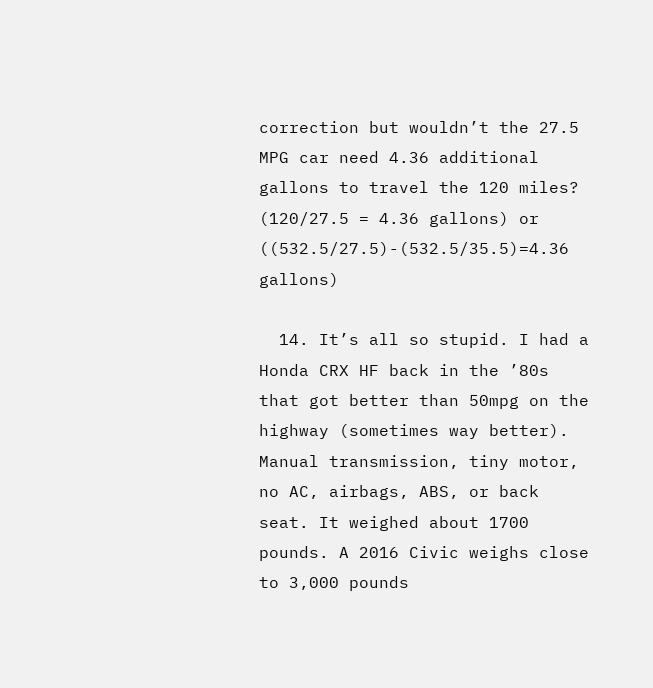correction but wouldn’t the 27.5 MPG car need 4.36 additional gallons to travel the 120 miles? (120/27.5 = 4.36 gallons) or ((532.5/27.5)-(532.5/35.5)=4.36 gallons)

  14. It’s all so stupid. I had a Honda CRX HF back in the ’80s that got better than 50mpg on the highway (sometimes way better). Manual transmission, tiny motor, no AC, airbags, ABS, or back seat. It weighed about 1700 pounds. A 2016 Civic weighs close to 3,000 pounds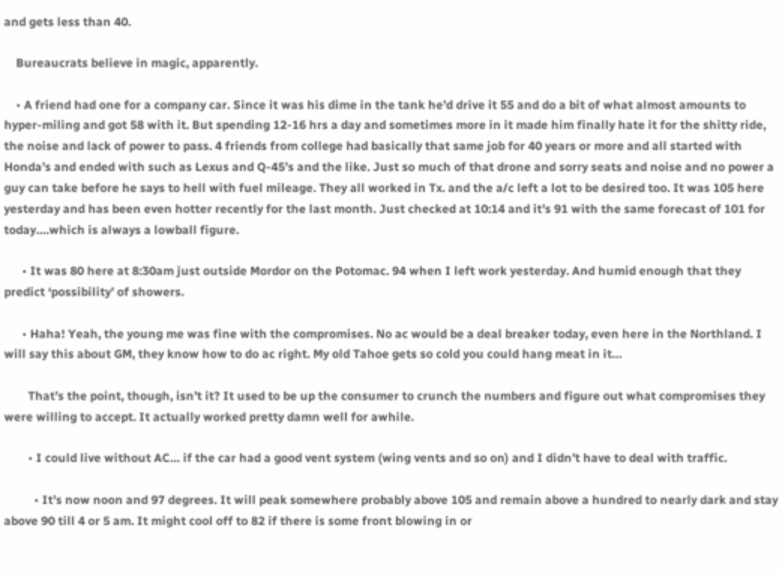and gets less than 40.

    Bureaucrats believe in magic, apparently.

    • A friend had one for a company car. Since it was his dime in the tank he’d drive it 55 and do a bit of what almost amounts to hyper-miling and got 58 with it. But spending 12-16 hrs a day and sometimes more in it made him finally hate it for the shitty ride, the noise and lack of power to pass. 4 friends from college had basically that same job for 40 years or more and all started with Honda’s and ended with such as Lexus and Q-45’s and the like. Just so much of that drone and sorry seats and noise and no power a guy can take before he says to hell with fuel mileage. They all worked in Tx. and the a/c left a lot to be desired too. It was 105 here yesterday and has been even hotter recently for the last month. Just checked at 10:14 and it’s 91 with the same forecast of 101 for today….which is always a lowball figure.

      • It was 80 here at 8:30am just outside Mordor on the Potomac. 94 when I left work yesterday. And humid enough that they predict ‘possibility’ of showers.

      • Haha! Yeah, the young me was fine with the compromises. No ac would be a deal breaker today, even here in the Northland. I will say this about GM, they know how to do ac right. My old Tahoe gets so cold you could hang meat in it…

        That’s the point, though, isn’t it? It used to be up the consumer to crunch the numbers and figure out what compromises they were willing to accept. It actually worked pretty damn well for awhile.

        • I could live without AC… if the car had a good vent system (wing vents and so on) and I didn’t have to deal with traffic.

          • It’s now noon and 97 degrees. It will peak somewhere probably above 105 and remain above a hundred to nearly dark and stay above 90 till 4 or 5 am. It might cool off to 82 if there is some front blowing in or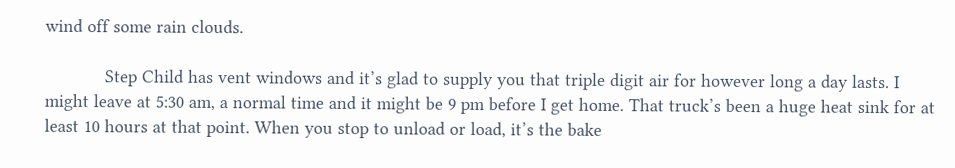wind off some rain clouds.

            Step Child has vent windows and it’s glad to supply you that triple digit air for however long a day lasts. I might leave at 5:30 am, a normal time and it might be 9 pm before I get home. That truck’s been a huge heat sink for at least 10 hours at that point. When you stop to unload or load, it’s the bake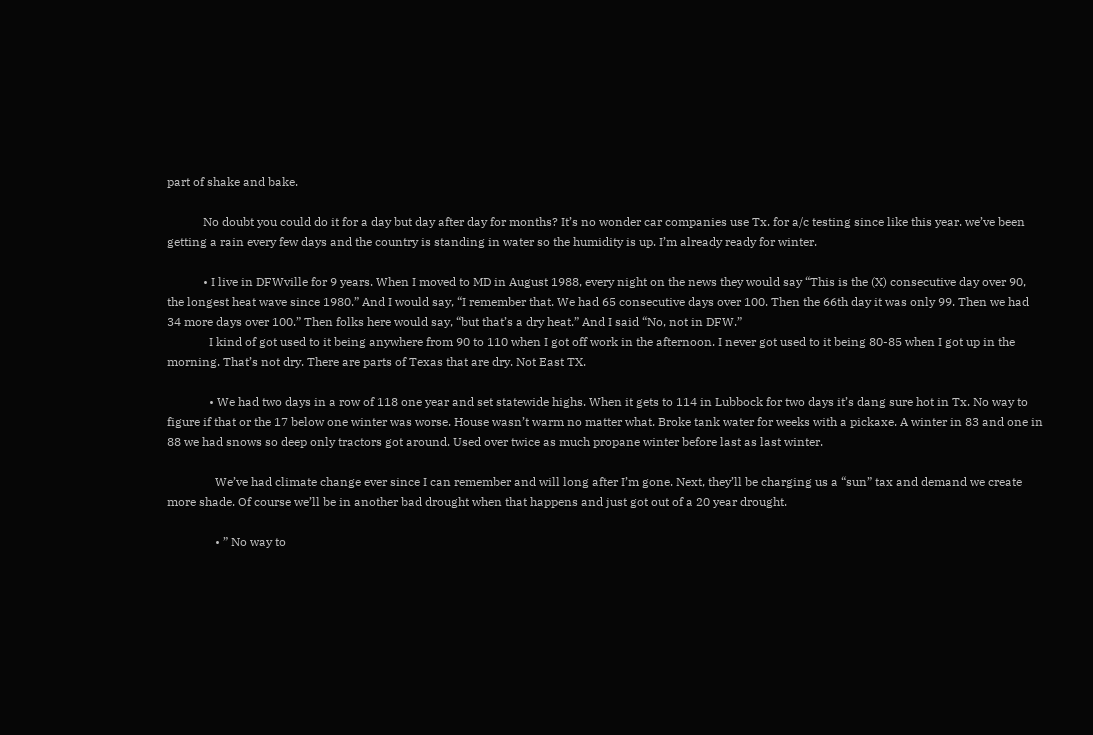part of shake and bake.

            No doubt you could do it for a day but day after day for months? It’s no wonder car companies use Tx. for a/c testing since like this year. we’ve been getting a rain every few days and the country is standing in water so the humidity is up. I’m already ready for winter.

            • I live in DFWville for 9 years. When I moved to MD in August 1988, every night on the news they would say “This is the (X) consecutive day over 90, the longest heat wave since 1980.” And I would say, “I remember that. We had 65 consecutive days over 100. Then the 66th day it was only 99. Then we had 34 more days over 100.” Then folks here would say, “but that’s a dry heat.” And I said “No, not in DFW.”
              I kind of got used to it being anywhere from 90 to 110 when I got off work in the afternoon. I never got used to it being 80-85 when I got up in the morning. That’s not dry. There are parts of Texas that are dry. Not East TX.

              • We had two days in a row of 118 one year and set statewide highs. When it gets to 114 in Lubbock for two days it’s dang sure hot in Tx. No way to figure if that or the 17 below one winter was worse. House wasn’t warm no matter what. Broke tank water for weeks with a pickaxe. A winter in 83 and one in 88 we had snows so deep only tractors got around. Used over twice as much propane winter before last as last winter.

                We’ve had climate change ever since I can remember and will long after I’m gone. Next, they’ll be charging us a “sun” tax and demand we create more shade. Of course we’ll be in another bad drought when that happens and just got out of a 20 year drought.

                • ” No way to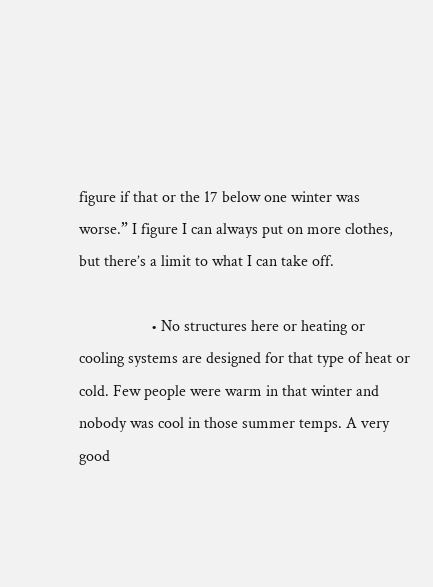figure if that or the 17 below one winter was worse.” I figure I can always put on more clothes, but there’s a limit to what I can take off.

                  • No structures here or heating or cooling systems are designed for that type of heat or cold. Few people were warm in that winter and nobody was cool in those summer temps. A very good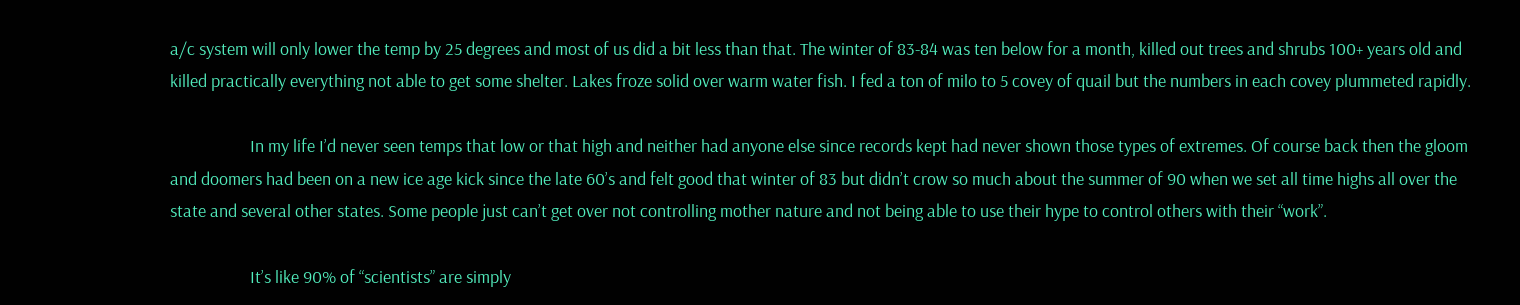a/c system will only lower the temp by 25 degrees and most of us did a bit less than that. The winter of 83-84 was ten below for a month, killed out trees and shrubs 100+ years old and killed practically everything not able to get some shelter. Lakes froze solid over warm water fish. I fed a ton of milo to 5 covey of quail but the numbers in each covey plummeted rapidly.

                    In my life I’d never seen temps that low or that high and neither had anyone else since records kept had never shown those types of extremes. Of course back then the gloom and doomers had been on a new ice age kick since the late 60’s and felt good that winter of 83 but didn’t crow so much about the summer of 90 when we set all time highs all over the state and several other states. Some people just can’t get over not controlling mother nature and not being able to use their hype to control others with their “work”.

                    It’s like 90% of “scientists” are simply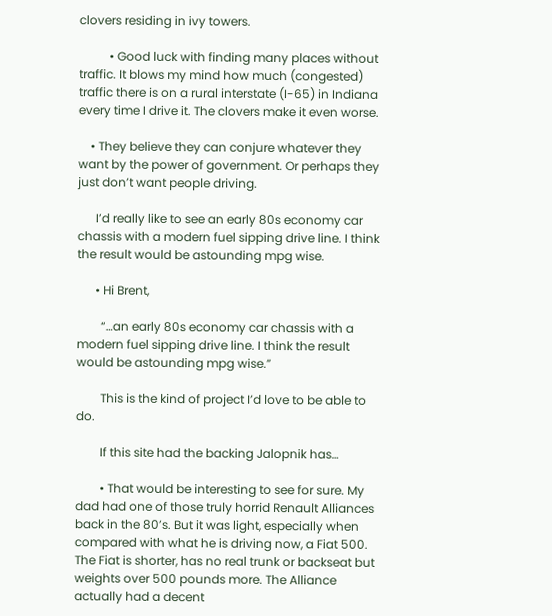clovers residing in ivy towers.

          • Good luck with finding many places without traffic. It blows my mind how much (congested) traffic there is on a rural interstate (I-65) in Indiana every time I drive it. The clovers make it even worse.

    • They believe they can conjure whatever they want by the power of government. Or perhaps they just don’t want people driving.

      I’d really like to see an early 80s economy car chassis with a modern fuel sipping drive line. I think the result would be astounding mpg wise.

      • Hi Brent,

        “…an early 80s economy car chassis with a modern fuel sipping drive line. I think the result would be astounding mpg wise.”

        This is the kind of project I’d love to be able to do.

        If this site had the backing Jalopnik has…

        • That would be interesting to see for sure. My dad had one of those truly horrid Renault Alliances back in the 80’s. But it was light, especially when compared with what he is driving now, a Fiat 500. The Fiat is shorter, has no real trunk or backseat but weights over 500 pounds more. The Alliance actually had a decent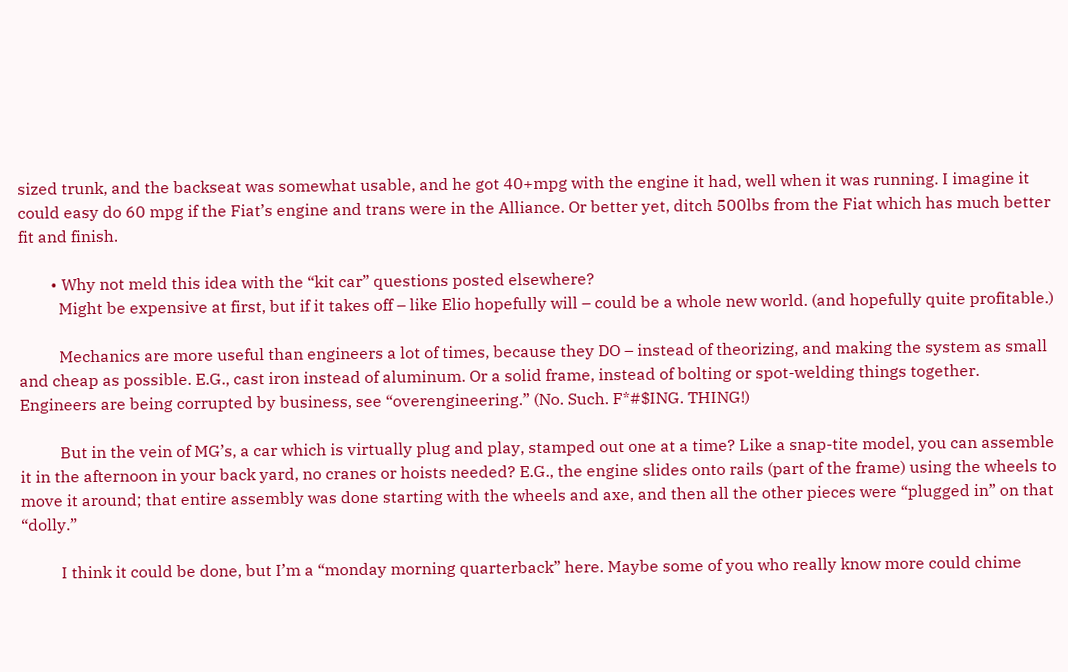sized trunk, and the backseat was somewhat usable, and he got 40+mpg with the engine it had, well when it was running. I imagine it could easy do 60 mpg if the Fiat’s engine and trans were in the Alliance. Or better yet, ditch 500lbs from the Fiat which has much better fit and finish.

        • Why not meld this idea with the “kit car” questions posted elsewhere?
          Might be expensive at first, but if it takes off – like Elio hopefully will – could be a whole new world. (and hopefully quite profitable.)

          Mechanics are more useful than engineers a lot of times, because they DO – instead of theorizing, and making the system as small and cheap as possible. E.G., cast iron instead of aluminum. Or a solid frame, instead of bolting or spot-welding things together. Engineers are being corrupted by business, see “overengineering.” (No. Such. F*#$ING. THING!)

          But in the vein of MG’s, a car which is virtually plug and play, stamped out one at a time? Like a snap-tite model, you can assemble it in the afternoon in your back yard, no cranes or hoists needed? E.G., the engine slides onto rails (part of the frame) using the wheels to move it around; that entire assembly was done starting with the wheels and axe, and then all the other pieces were “plugged in” on that “dolly.”

          I think it could be done, but I’m a “monday morning quarterback” here. Maybe some of you who really know more could chime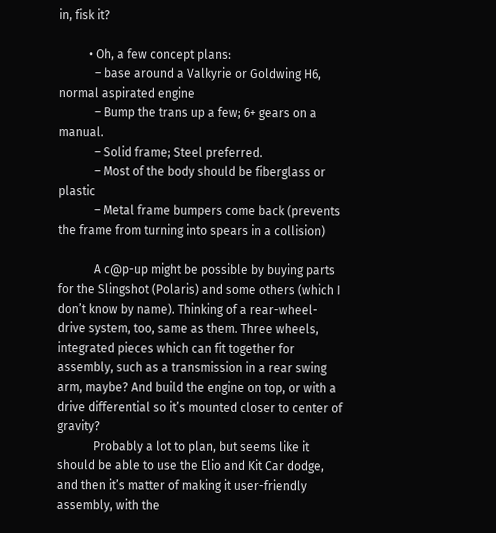in, fisk it?

          • Oh, a few concept plans:
            – base around a Valkyrie or Goldwing H6, normal aspirated engine
            – Bump the trans up a few; 6+ gears on a manual.
            – Solid frame; Steel preferred.
            – Most of the body should be fiberglass or plastic
            – Metal frame bumpers come back (prevents the frame from turning into spears in a collision)

            A c@p-up might be possible by buying parts for the Slingshot (Polaris) and some others (which I don’t know by name). Thinking of a rear-wheel-drive system, too, same as them. Three wheels, integrated pieces which can fit together for assembly, such as a transmission in a rear swing arm, maybe? And build the engine on top, or with a drive differential so it’s mounted closer to center of gravity?
            Probably a lot to plan, but seems like it should be able to use the Elio and Kit Car dodge, and then it’s matter of making it user-friendly assembly, with the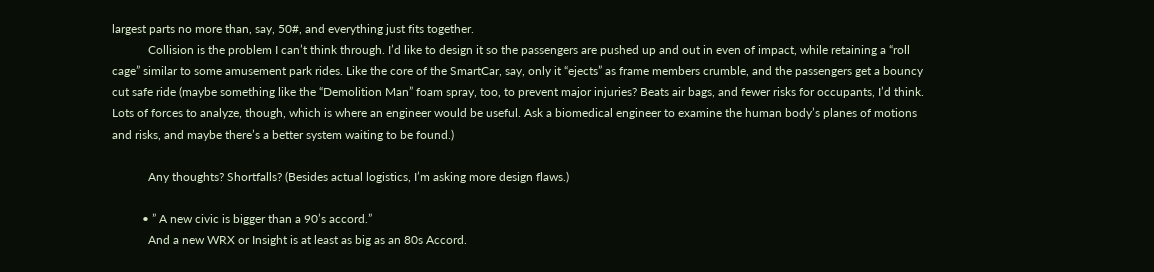largest parts no more than, say, 50#, and everything just fits together.
            Collision is the problem I can’t think through. I’d like to design it so the passengers are pushed up and out in even of impact, while retaining a “roll cage” similar to some amusement park rides. Like the core of the SmartCar, say, only it “ejects” as frame members crumble, and the passengers get a bouncy cut safe ride (maybe something like the “Demolition Man” foam spray, too, to prevent major injuries? Beats air bags, and fewer risks for occupants, I’d think. Lots of forces to analyze, though, which is where an engineer would be useful. Ask a biomedical engineer to examine the human body’s planes of motions and risks, and maybe there’s a better system waiting to be found.)

            Any thoughts? Shortfalls? (Besides actual logistics, I’m asking more design flaws.)

          • ” A new civic is bigger than a 90’s accord.”
            And a new WRX or Insight is at least as big as an 80s Accord.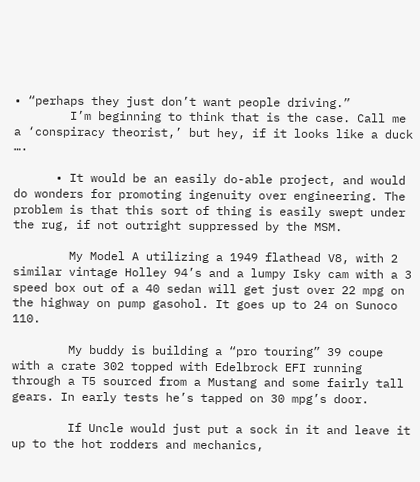• “perhaps they just don’t want people driving.”
        I’m beginning to think that is the case. Call me a ‘conspiracy theorist,’ but hey, if it looks like a duck ….

      • It would be an easily do-able project, and would do wonders for promoting ingenuity over engineering. The problem is that this sort of thing is easily swept under the rug, if not outright suppressed by the MSM.

        My Model A utilizing a 1949 flathead V8, with 2 similar vintage Holley 94’s and a lumpy Isky cam with a 3 speed box out of a 40 sedan will get just over 22 mpg on the highway on pump gasohol. It goes up to 24 on Sunoco 110.

        My buddy is building a “pro touring” 39 coupe with a crate 302 topped with Edelbrock EFI running through a T5 sourced from a Mustang and some fairly tall gears. In early tests he’s tapped on 30 mpg’s door.

        If Uncle would just put a sock in it and leave it up to the hot rodders and mechanics,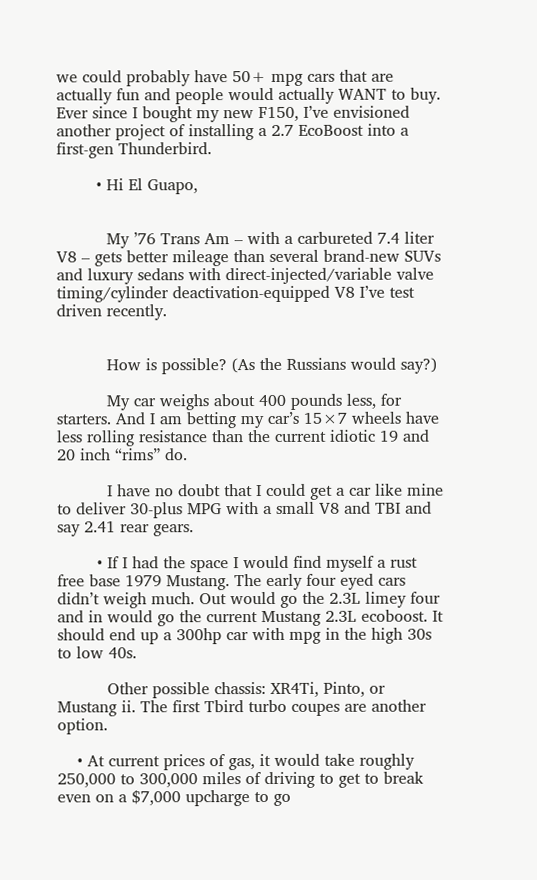we could probably have 50+ mpg cars that are actually fun and people would actually WANT to buy. Ever since I bought my new F150, I’ve envisioned another project of installing a 2.7 EcoBoost into a first-gen Thunderbird.

        • Hi El Guapo,


          My ’76 Trans Am – with a carbureted 7.4 liter V8 – gets better mileage than several brand-new SUVs and luxury sedans with direct-injected/variable valve timing/cylinder deactivation-equipped V8 I’ve test driven recently.


          How is possible? (As the Russians would say?)

          My car weighs about 400 pounds less, for starters. And I am betting my car’s 15×7 wheels have less rolling resistance than the current idiotic 19 and 20 inch “rims” do.

          I have no doubt that I could get a car like mine to deliver 30-plus MPG with a small V8 and TBI and say 2.41 rear gears.

        • If I had the space I would find myself a rust free base 1979 Mustang. The early four eyed cars didn’t weigh much. Out would go the 2.3L limey four and in would go the current Mustang 2.3L ecoboost. It should end up a 300hp car with mpg in the high 30s to low 40s.

          Other possible chassis: XR4Ti, Pinto, or Mustang ii. The first Tbird turbo coupes are another option.

    • At current prices of gas, it would take roughly 250,000 to 300,000 miles of driving to get to break even on a $7,000 upcharge to go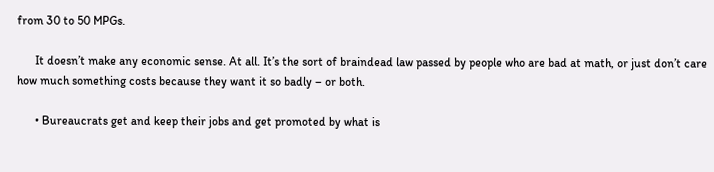from 30 to 50 MPGs.

      It doesn’t make any economic sense. At all. It’s the sort of braindead law passed by people who are bad at math, or just don’t care how much something costs because they want it so badly – or both.

      • Bureaucrats get and keep their jobs and get promoted by what is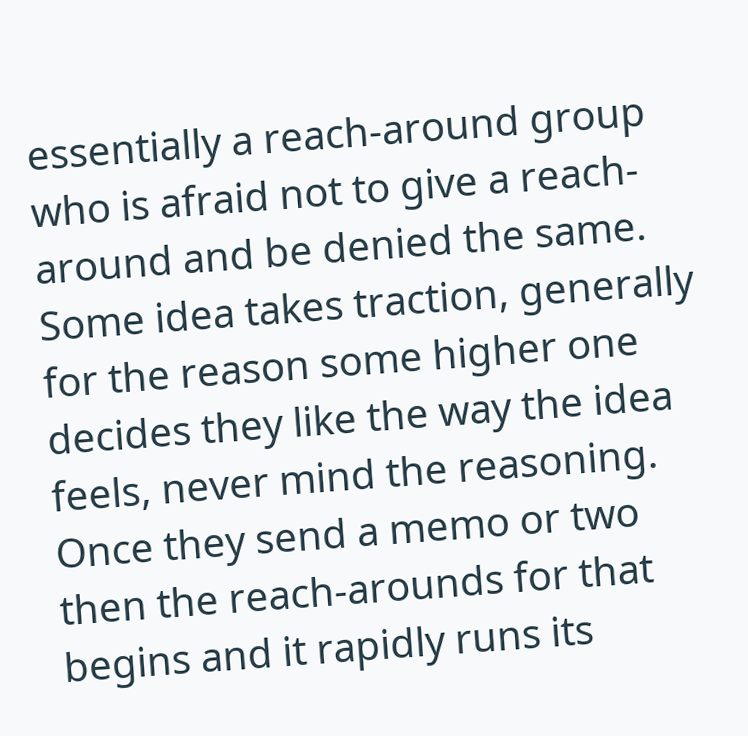essentially a reach-around group who is afraid not to give a reach-around and be denied the same. Some idea takes traction, generally for the reason some higher one decides they like the way the idea feels, never mind the reasoning. Once they send a memo or two then the reach-arounds for that begins and it rapidly runs its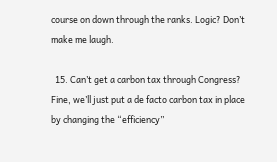course on down through the ranks. Logic? Don’t make me laugh.

  15. Can’t get a carbon tax through Congress? Fine, we’ll just put a de facto carbon tax in place by changing the “efficiency”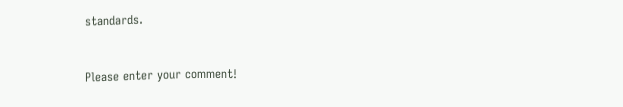standards.


Please enter your comment!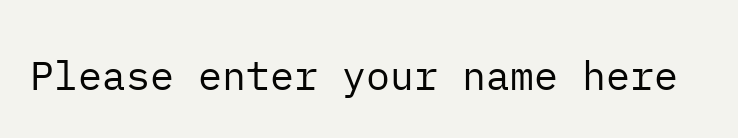Please enter your name here